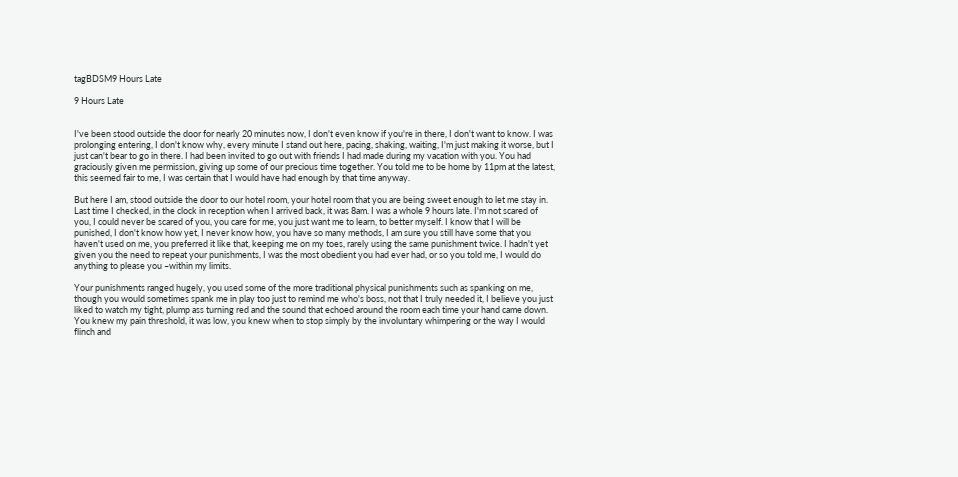tagBDSM9 Hours Late

9 Hours Late


I've been stood outside the door for nearly 20 minutes now, I don't even know if you're in there, I don't want to know. I was prolonging entering, I don't know why, every minute I stand out here, pacing, shaking, waiting, I'm just making it worse, but I just can't bear to go in there. I had been invited to go out with friends I had made during my vacation with you. You had graciously given me permission, giving up some of our precious time together. You told me to be home by 11pm at the latest, this seemed fair to me, I was certain that I would have had enough by that time anyway.

But here I am, stood outside the door to our hotel room, your hotel room that you are being sweet enough to let me stay in. Last time I checked, in the clock in reception when I arrived back, it was 8am. I was a whole 9 hours late. I'm not scared of you, I could never be scared of you, you care for me, you just want me to learn, to better myself. I know that I will be punished, I don't know how yet, I never know how, you have so many methods, I am sure you still have some that you haven't used on me, you preferred it like that, keeping me on my toes, rarely using the same punishment twice. I hadn't yet given you the need to repeat your punishments, I was the most obedient you had ever had, or so you told me, I would do anything to please you –within my limits.

Your punishments ranged hugely, you used some of the more traditional physical punishments such as spanking on me, though you would sometimes spank me in play too just to remind me who's boss, not that I truly needed it, I believe you just liked to watch my tight, plump ass turning red and the sound that echoed around the room each time your hand came down. You knew my pain threshold, it was low, you knew when to stop simply by the involuntary whimpering or the way I would flinch and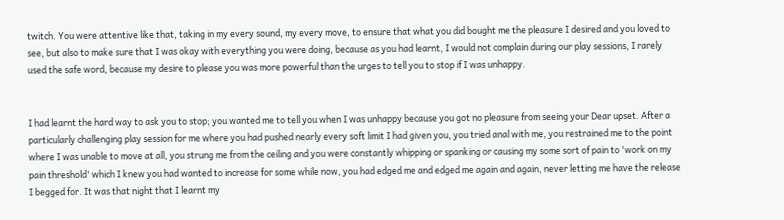twitch. You were attentive like that, taking in my every sound, my every move, to ensure that what you did bought me the pleasure I desired and you loved to see, but also to make sure that I was okay with everything you were doing, because as you had learnt, I would not complain during our play sessions, I rarely used the safe word, because my desire to please you was more powerful than the urges to tell you to stop if I was unhappy.


I had learnt the hard way to ask you to stop; you wanted me to tell you when I was unhappy because you got no pleasure from seeing your Dear upset. After a particularly challenging play session for me where you had pushed nearly every soft limit I had given you, you tried anal with me, you restrained me to the point where I was unable to move at all, you strung me from the ceiling and you were constantly whipping or spanking or causing my some sort of pain to 'work on my pain threshold' which I knew you had wanted to increase for some while now, you had edged me and edged me again and again, never letting me have the release I begged for. It was that night that I learnt my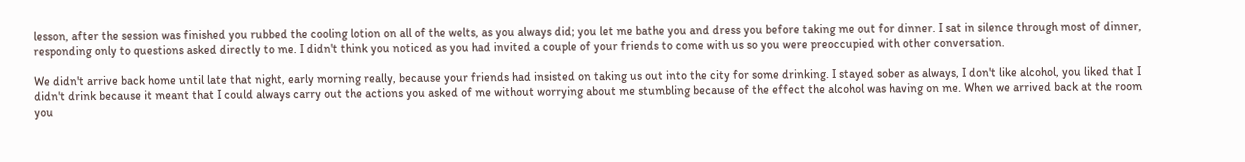lesson, after the session was finished you rubbed the cooling lotion on all of the welts, as you always did; you let me bathe you and dress you before taking me out for dinner. I sat in silence through most of dinner, responding only to questions asked directly to me. I didn't think you noticed as you had invited a couple of your friends to come with us so you were preoccupied with other conversation.

We didn't arrive back home until late that night, early morning really, because your friends had insisted on taking us out into the city for some drinking. I stayed sober as always, I don't like alcohol, you liked that I didn't drink because it meant that I could always carry out the actions you asked of me without worrying about me stumbling because of the effect the alcohol was having on me. When we arrived back at the room you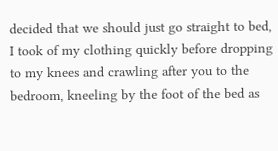decided that we should just go straight to bed, I took of my clothing quickly before dropping to my knees and crawling after you to the bedroom, kneeling by the foot of the bed as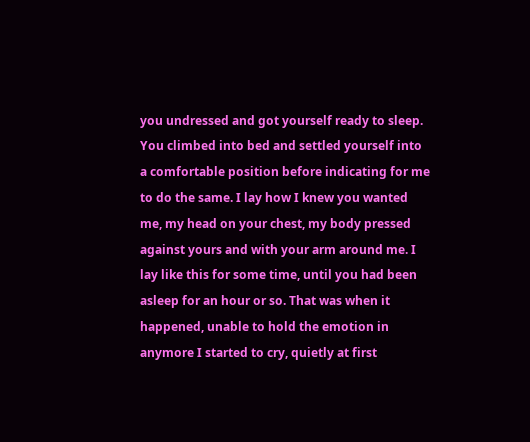you undressed and got yourself ready to sleep. You climbed into bed and settled yourself into a comfortable position before indicating for me to do the same. I lay how I knew you wanted me, my head on your chest, my body pressed against yours and with your arm around me. I lay like this for some time, until you had been asleep for an hour or so. That was when it happened, unable to hold the emotion in anymore I started to cry, quietly at first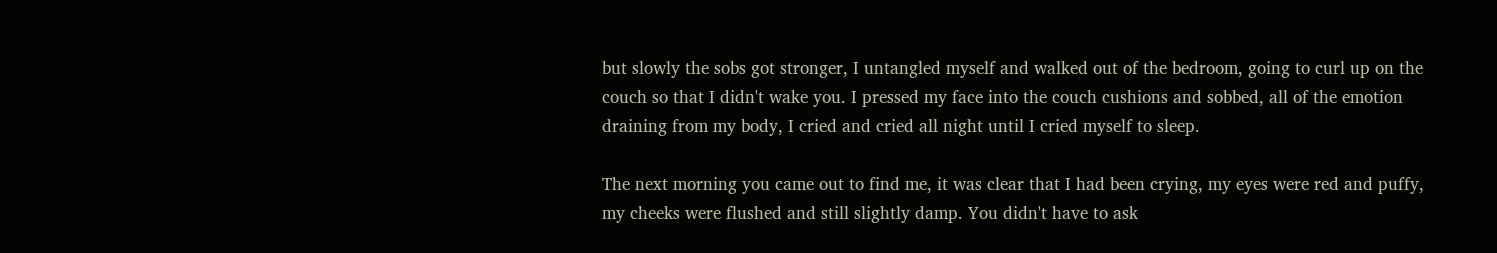but slowly the sobs got stronger, I untangled myself and walked out of the bedroom, going to curl up on the couch so that I didn't wake you. I pressed my face into the couch cushions and sobbed, all of the emotion draining from my body, I cried and cried all night until I cried myself to sleep.

The next morning you came out to find me, it was clear that I had been crying, my eyes were red and puffy, my cheeks were flushed and still slightly damp. You didn't have to ask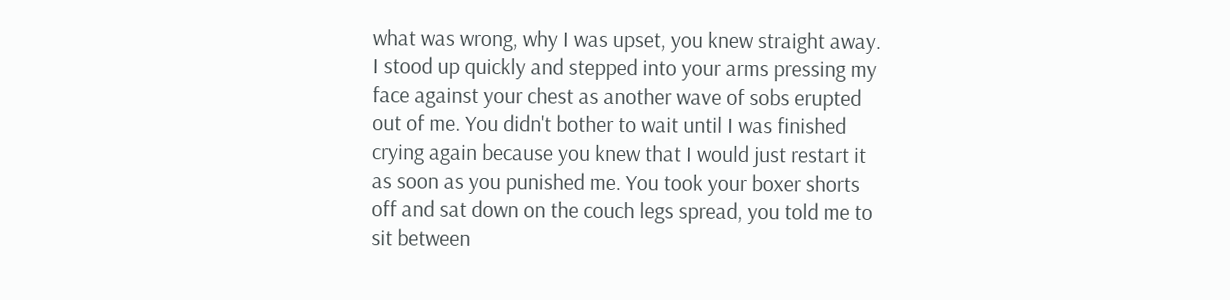what was wrong, why I was upset, you knew straight away. I stood up quickly and stepped into your arms pressing my face against your chest as another wave of sobs erupted out of me. You didn't bother to wait until I was finished crying again because you knew that I would just restart it as soon as you punished me. You took your boxer shorts off and sat down on the couch legs spread, you told me to sit between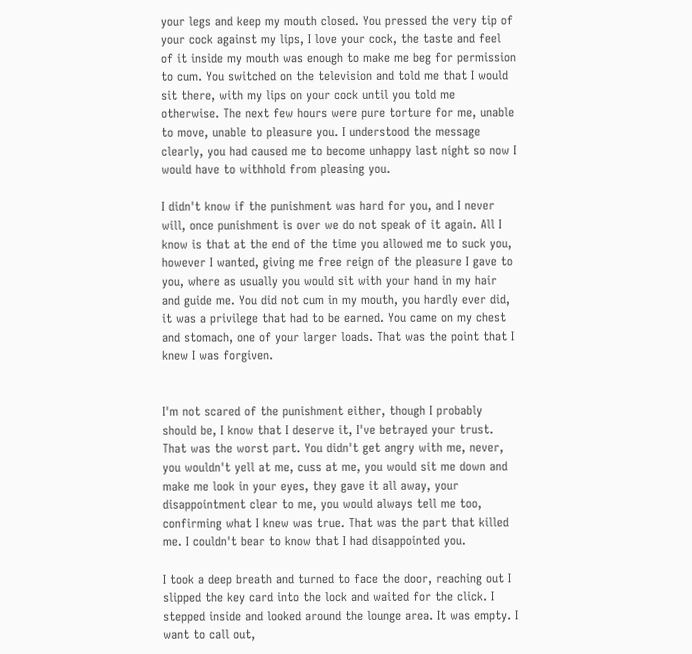your legs and keep my mouth closed. You pressed the very tip of your cock against my lips, I love your cock, the taste and feel of it inside my mouth was enough to make me beg for permission to cum. You switched on the television and told me that I would sit there, with my lips on your cock until you told me otherwise. The next few hours were pure torture for me, unable to move, unable to pleasure you. I understood the message clearly, you had caused me to become unhappy last night so now I would have to withhold from pleasing you.

I didn't know if the punishment was hard for you, and I never will, once punishment is over we do not speak of it again. All I know is that at the end of the time you allowed me to suck you, however I wanted, giving me free reign of the pleasure I gave to you, where as usually you would sit with your hand in my hair and guide me. You did not cum in my mouth, you hardly ever did, it was a privilege that had to be earned. You came on my chest and stomach, one of your larger loads. That was the point that I knew I was forgiven.


I'm not scared of the punishment either, though I probably should be, I know that I deserve it, I've betrayed your trust. That was the worst part. You didn't get angry with me, never, you wouldn't yell at me, cuss at me, you would sit me down and make me look in your eyes, they gave it all away, your disappointment clear to me, you would always tell me too, confirming what I knew was true. That was the part that killed me. I couldn't bear to know that I had disappointed you.

I took a deep breath and turned to face the door, reaching out I slipped the key card into the lock and waited for the click. I stepped inside and looked around the lounge area. It was empty. I want to call out,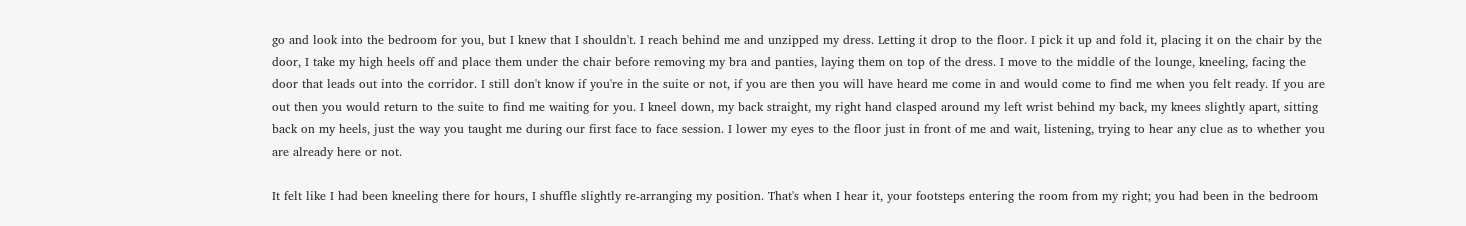go and look into the bedroom for you, but I knew that I shouldn't. I reach behind me and unzipped my dress. Letting it drop to the floor. I pick it up and fold it, placing it on the chair by the door, I take my high heels off and place them under the chair before removing my bra and panties, laying them on top of the dress. I move to the middle of the lounge, kneeling, facing the door that leads out into the corridor. I still don't know if you're in the suite or not, if you are then you will have heard me come in and would come to find me when you felt ready. If you are out then you would return to the suite to find me waiting for you. I kneel down, my back straight, my right hand clasped around my left wrist behind my back, my knees slightly apart, sitting back on my heels, just the way you taught me during our first face to face session. I lower my eyes to the floor just in front of me and wait, listening, trying to hear any clue as to whether you are already here or not.

It felt like I had been kneeling there for hours, I shuffle slightly re-arranging my position. That's when I hear it, your footsteps entering the room from my right; you had been in the bedroom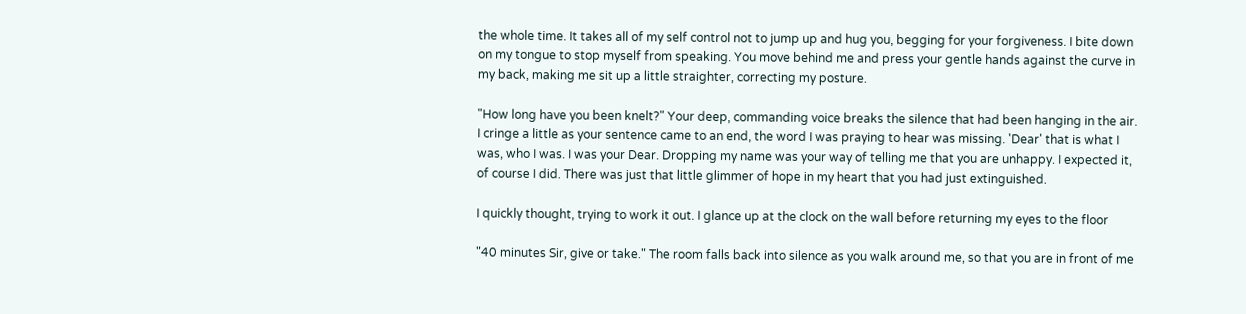the whole time. It takes all of my self control not to jump up and hug you, begging for your forgiveness. I bite down on my tongue to stop myself from speaking. You move behind me and press your gentle hands against the curve in my back, making me sit up a little straighter, correcting my posture.

"How long have you been knelt?" Your deep, commanding voice breaks the silence that had been hanging in the air. I cringe a little as your sentence came to an end, the word I was praying to hear was missing. 'Dear' that is what I was, who I was. I was your Dear. Dropping my name was your way of telling me that you are unhappy. I expected it, of course I did. There was just that little glimmer of hope in my heart that you had just extinguished.

I quickly thought, trying to work it out. I glance up at the clock on the wall before returning my eyes to the floor

"40 minutes Sir, give or take." The room falls back into silence as you walk around me, so that you are in front of me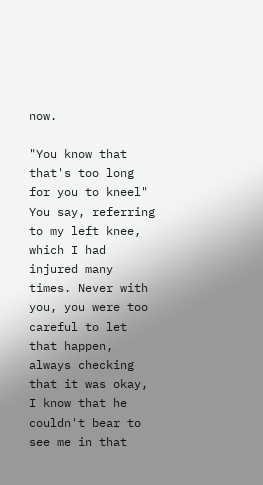now.

"You know that that's too long for you to kneel" You say, referring to my left knee, which I had injured many times. Never with you, you were too careful to let that happen, always checking that it was okay, I know that he couldn't bear to see me in that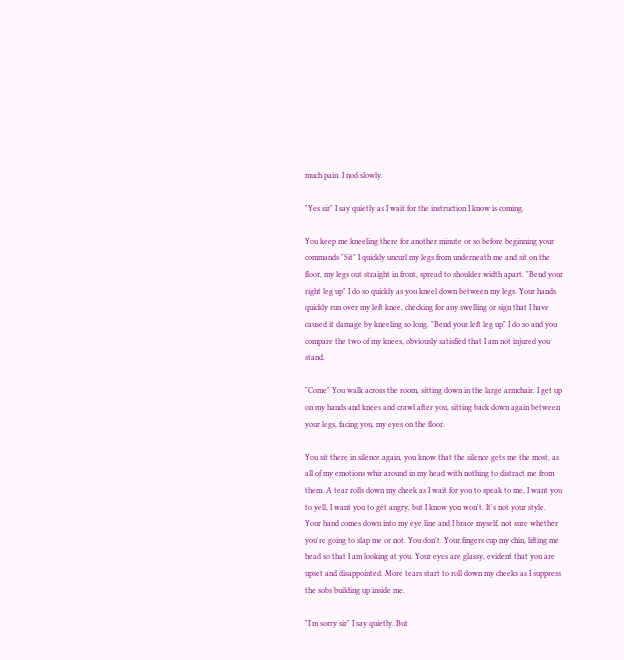much pain. I nod slowly.

"Yes sir" I say quietly as I wait for the instruction I know is coming.

You keep me kneeling there for another minute or so before beginning your commands "Sit" I quickly uncurl my legs from underneath me and sit on the floor, my legs out straight in front, spread to shoulder width apart. "Bend your right leg up" I do so quickly as you kneel down between my legs. Your hands quickly run over my left knee, checking for any swelling or sign that I have caused it damage by kneeling so long. "Bend your left leg up" I do so and you compare the two of my knees, obviously satisfied that I am not injured you stand.

"Come" You walk across the room, sitting down in the large armchair. I get up on my hands and knees and crawl after you, sitting back down again between your legs, facing you, my eyes on the floor.

You sit there in silence again, you know that the silence gets me the most, as all of my emotions whir around in my head with nothing to distract me from them. A tear rolls down my cheek as I wait for you to speak to me, I want you to yell, I want you to get angry, but I know you won't. It's not your style. Your hand comes down into my eye line and I brace myself, not sure whether you're going to slap me or not. You don't. Your fingers cup my chin, lifting me head so that I am looking at you. Your eyes are glassy, evident that you are upset and disappointed. More tears start to roll down my cheeks as I suppress the sobs building up inside me.

"I'm sorry sir" I say quietly. But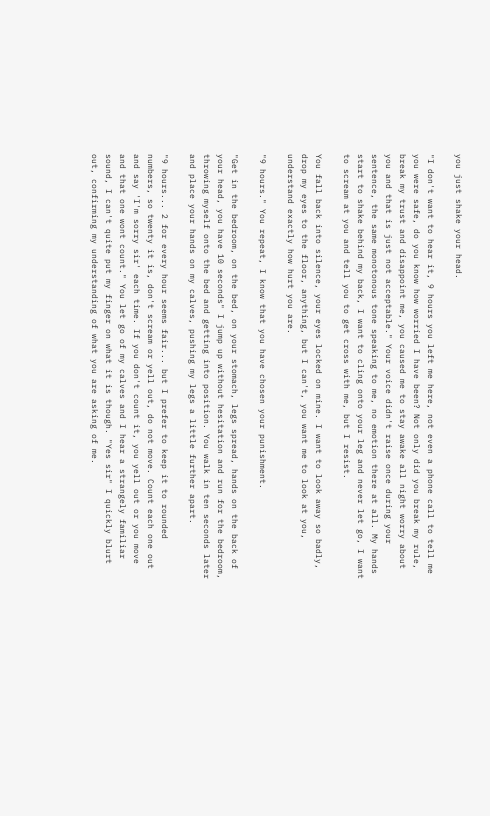you just shake your head.

"I don't want to hear it, 9 hours you left me here, not even a phone call to tell me you were safe, do you know how worried I have been? Not only did you break my rule, break my trust and disappoint me, you caused me to stay awake all night worry about you and that is just not acceptable." Your voice didn't raise once during your sentence, the same monotonous tone speaking to me, no emotion there at all. My hands start to shake behind my back, I want to cling onto your leg and never let go, I want to scream at you and tell you to get cross with me, but I resist.

You fall back into silence, your eyes locked on mine. I want to look away so badly, drop my eyes to the floor, anything, but I can't, you want me to look at you, understand exactly how hurt you are.

"9 hours." You repeat, I know that you have chosen your punishment.

"Get in the bedroom, on the bed, on your stomach, legs spread, hands on the back of your head, you have 10 seconds" I jump up without hesitation and run for the bedroom, throwing myself onto the bed and getting into position. You walk in ten seconds later and place your hands on my calves, pushing my legs a little further apart.

"9 hours... 2 for every hour seems fair... but I prefer to keep it to rounded numbers, so twenty it is, don't scream or yell out, do not move. Count each one out and say 'I'm sorry sir' each time. If you don't count it, you yell out or you move and that one wont count." You let go of my calves and I hear a strangely familiar sound, I can't quite put my finger on what it is though. "Yes sir" I quickly blurt out, confirming my understanding of what you are asking of me.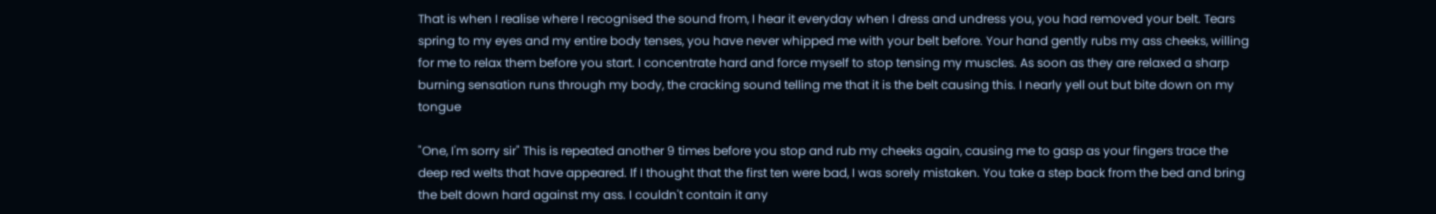That is when I realise where I recognised the sound from, I hear it everyday when I dress and undress you, you had removed your belt. Tears spring to my eyes and my entire body tenses, you have never whipped me with your belt before. Your hand gently rubs my ass cheeks, willing for me to relax them before you start. I concentrate hard and force myself to stop tensing my muscles. As soon as they are relaxed a sharp burning sensation runs through my body, the cracking sound telling me that it is the belt causing this. I nearly yell out but bite down on my tongue

"One, I'm sorry sir" This is repeated another 9 times before you stop and rub my cheeks again, causing me to gasp as your fingers trace the deep red welts that have appeared. If I thought that the first ten were bad, I was sorely mistaken. You take a step back from the bed and bring the belt down hard against my ass. I couldn't contain it any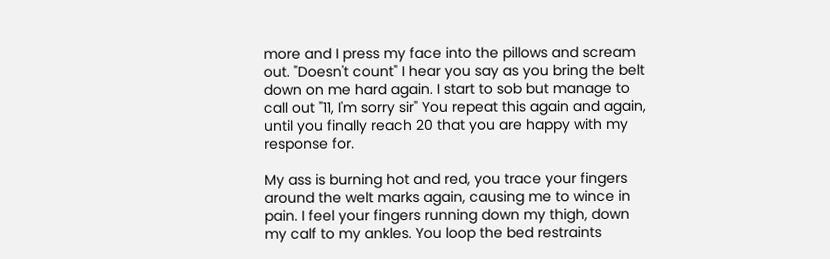more and I press my face into the pillows and scream out. "Doesn't count" I hear you say as you bring the belt down on me hard again. I start to sob but manage to call out "11, I'm sorry sir" You repeat this again and again, until you finally reach 20 that you are happy with my response for.

My ass is burning hot and red, you trace your fingers around the welt marks again, causing me to wince in pain. I feel your fingers running down my thigh, down my calf to my ankles. You loop the bed restraints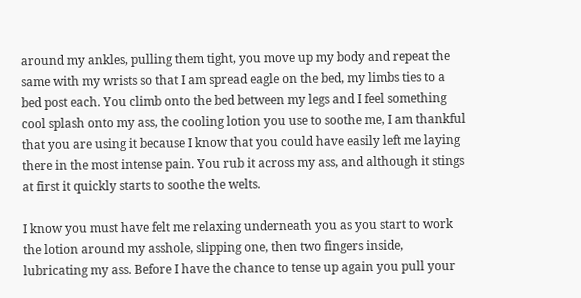around my ankles, pulling them tight, you move up my body and repeat the same with my wrists so that I am spread eagle on the bed, my limbs ties to a bed post each. You climb onto the bed between my legs and I feel something cool splash onto my ass, the cooling lotion you use to soothe me, I am thankful that you are using it because I know that you could have easily left me laying there in the most intense pain. You rub it across my ass, and although it stings at first it quickly starts to soothe the welts.

I know you must have felt me relaxing underneath you as you start to work the lotion around my asshole, slipping one, then two fingers inside, lubricating my ass. Before I have the chance to tense up again you pull your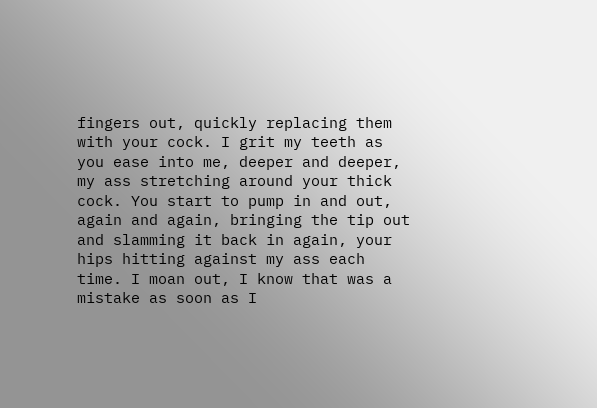fingers out, quickly replacing them with your cock. I grit my teeth as you ease into me, deeper and deeper, my ass stretching around your thick cock. You start to pump in and out, again and again, bringing the tip out and slamming it back in again, your hips hitting against my ass each time. I moan out, I know that was a mistake as soon as I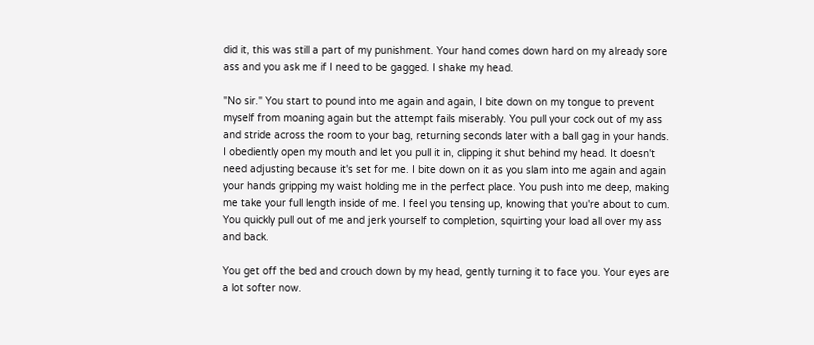did it, this was still a part of my punishment. Your hand comes down hard on my already sore ass and you ask me if I need to be gagged. I shake my head.

"No sir." You start to pound into me again and again, I bite down on my tongue to prevent myself from moaning again but the attempt fails miserably. You pull your cock out of my ass and stride across the room to your bag, returning seconds later with a ball gag in your hands. I obediently open my mouth and let you pull it in, clipping it shut behind my head. It doesn't need adjusting because it's set for me. I bite down on it as you slam into me again and again your hands gripping my waist holding me in the perfect place. You push into me deep, making me take your full length inside of me. I feel you tensing up, knowing that you're about to cum. You quickly pull out of me and jerk yourself to completion, squirting your load all over my ass and back.

You get off the bed and crouch down by my head, gently turning it to face you. Your eyes are a lot softer now.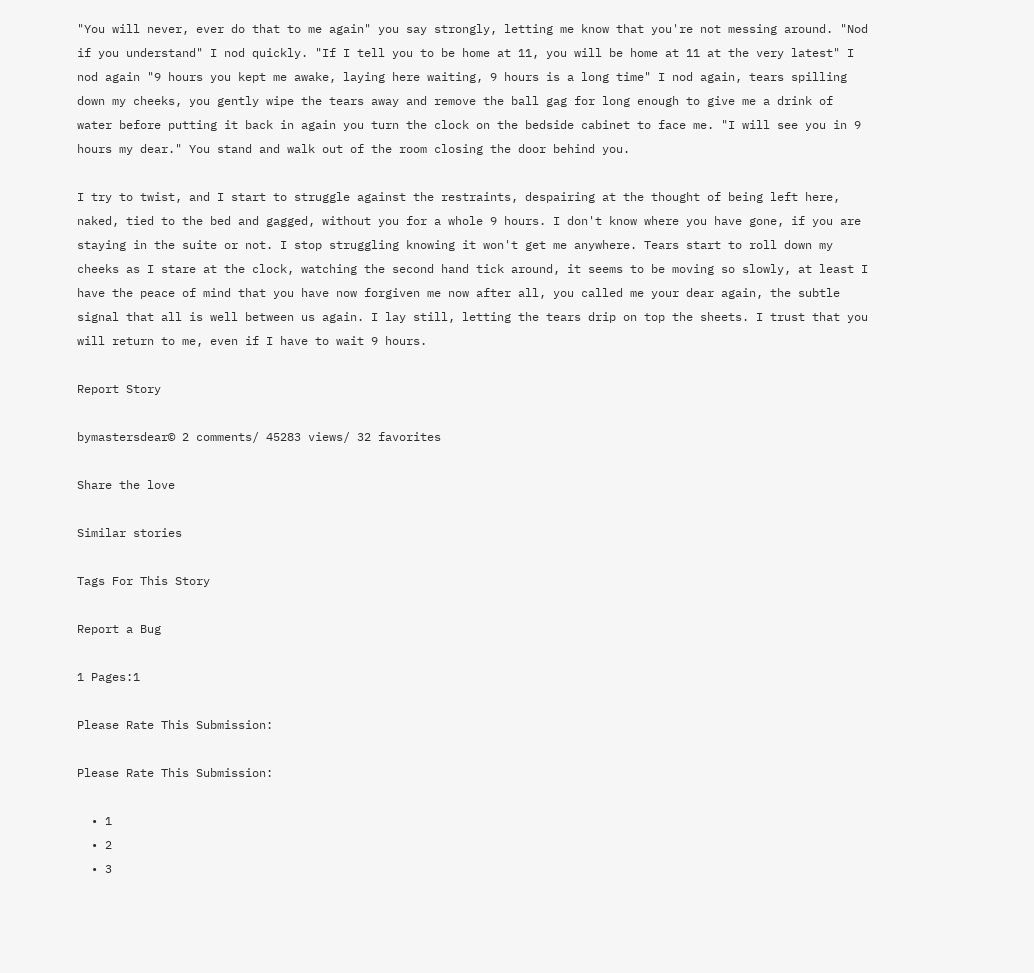"You will never, ever do that to me again" you say strongly, letting me know that you're not messing around. "Nod if you understand" I nod quickly. "If I tell you to be home at 11, you will be home at 11 at the very latest" I nod again "9 hours you kept me awake, laying here waiting, 9 hours is a long time" I nod again, tears spilling down my cheeks, you gently wipe the tears away and remove the ball gag for long enough to give me a drink of water before putting it back in again you turn the clock on the bedside cabinet to face me. "I will see you in 9 hours my dear." You stand and walk out of the room closing the door behind you.

I try to twist, and I start to struggle against the restraints, despairing at the thought of being left here, naked, tied to the bed and gagged, without you for a whole 9 hours. I don't know where you have gone, if you are staying in the suite or not. I stop struggling knowing it won't get me anywhere. Tears start to roll down my cheeks as I stare at the clock, watching the second hand tick around, it seems to be moving so slowly, at least I have the peace of mind that you have now forgiven me now after all, you called me your dear again, the subtle signal that all is well between us again. I lay still, letting the tears drip on top the sheets. I trust that you will return to me, even if I have to wait 9 hours.

Report Story

bymastersdear© 2 comments/ 45283 views/ 32 favorites

Share the love

Similar stories

Tags For This Story

Report a Bug

1 Pages:1

Please Rate This Submission:

Please Rate This Submission:

  • 1
  • 2
  • 3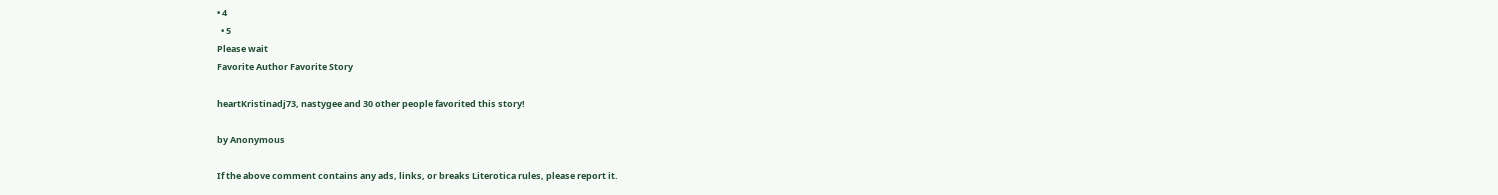• 4
  • 5
Please wait
Favorite Author Favorite Story

heartKristinadj73, nastygee and 30 other people favorited this story!

by Anonymous

If the above comment contains any ads, links, or breaks Literotica rules, please report it.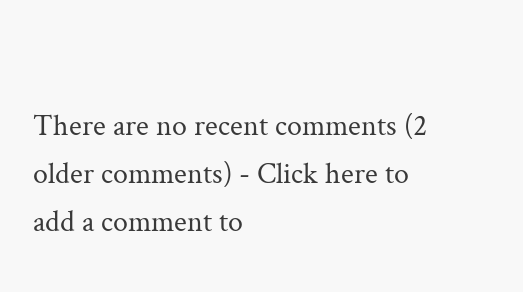There are no recent comments (2 older comments) - Click here to add a comment to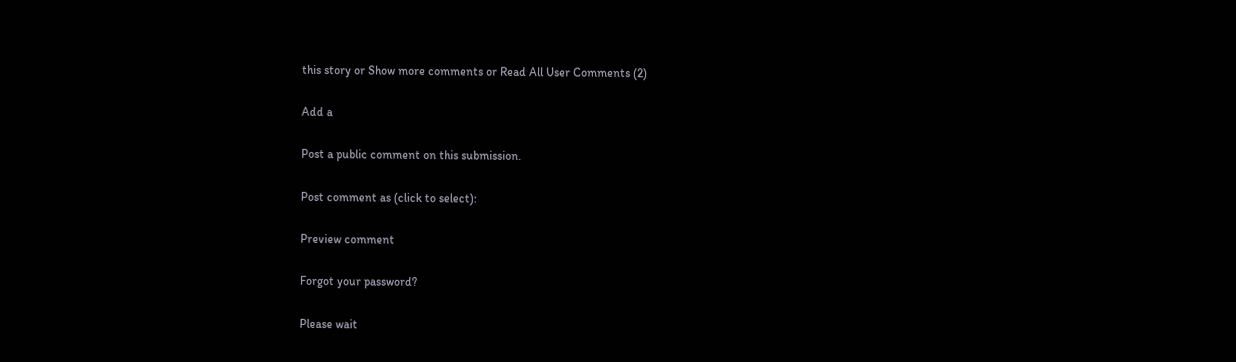this story or Show more comments or Read All User Comments (2)

Add a

Post a public comment on this submission.

Post comment as (click to select):

Preview comment

Forgot your password?

Please wait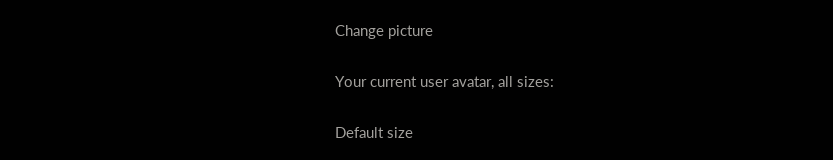Change picture

Your current user avatar, all sizes:

Default size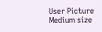User Picture  Medium size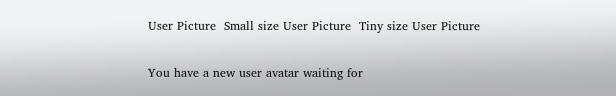User Picture  Small size User Picture  Tiny size User Picture

You have a new user avatar waiting for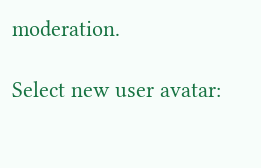moderation.

Select new user avatar: